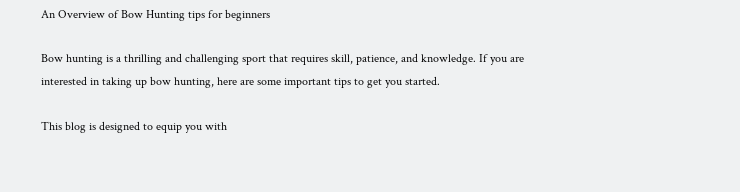An Overview of Bow Hunting tips for beginners

Bow hunting is a thrilling and challenging sport that requires skill, patience, and knowledge. If you are interested in taking up bow hunting, here are some important tips to get you started.

This blog is designed to equip you with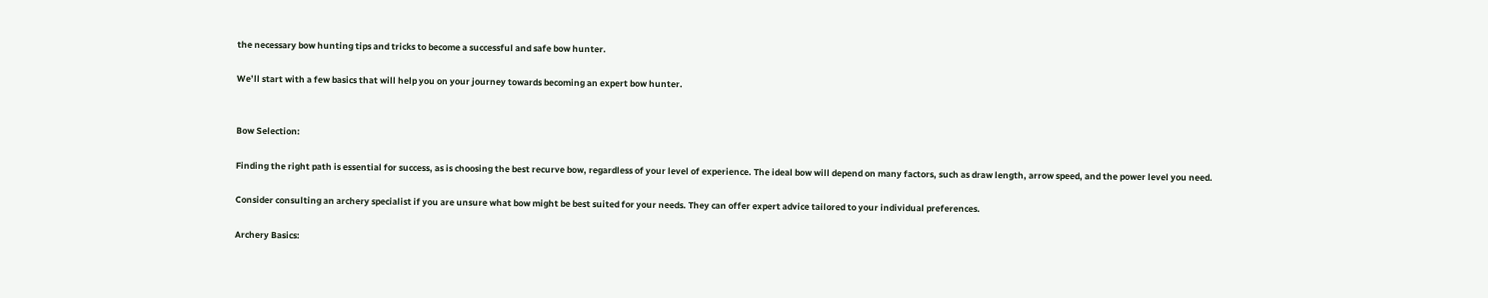the necessary bow hunting tips and tricks to become a successful and safe bow hunter.

We’ll start with a few basics that will help you on your journey towards becoming an expert bow hunter.


Bow Selection:

Finding the right path is essential for success, as is choosing the best recurve bow, regardless of your level of experience. The ideal bow will depend on many factors, such as draw length, arrow speed, and the power level you need.

Consider consulting an archery specialist if you are unsure what bow might be best suited for your needs. They can offer expert advice tailored to your individual preferences.

Archery Basics: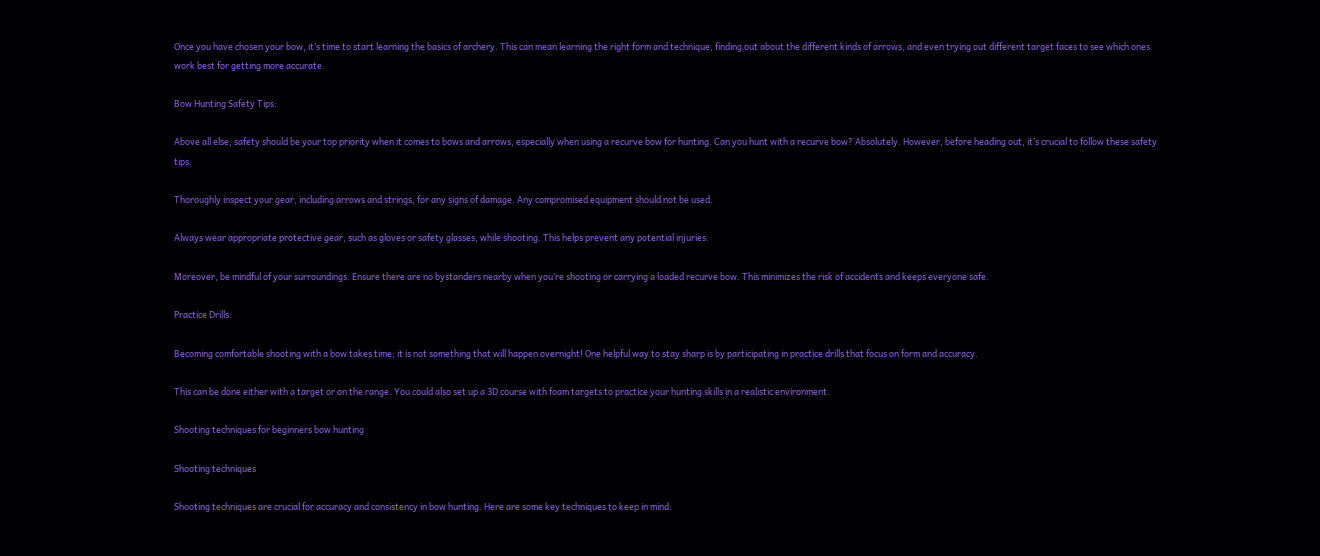Once you have chosen your bow, it’s time to start learning the basics of archery. This can mean learning the right form and technique, finding out about the different kinds of arrows, and even trying out different target faces to see which ones work best for getting more accurate.

Bow Hunting Safety Tips:

Above all else, safety should be your top priority when it comes to bows and arrows, especially when using a recurve bow for hunting. Can you hunt with a recurve bow? Absolutely. However, before heading out, it’s crucial to follow these safety tips.

Thoroughly inspect your gear, including arrows and strings, for any signs of damage. Any compromised equipment should not be used.

Always wear appropriate protective gear, such as gloves or safety glasses, while shooting. This helps prevent any potential injuries.

Moreover, be mindful of your surroundings. Ensure there are no bystanders nearby when you’re shooting or carrying a loaded recurve bow. This minimizes the risk of accidents and keeps everyone safe.

Practice Drills:

Becoming comfortable shooting with a bow takes time; it is not something that will happen overnight! One helpful way to stay sharp is by participating in practice drills that focus on form and accuracy.

This can be done either with a target or on the range. You could also set up a 3D course with foam targets to practice your hunting skills in a realistic environment.

Shooting techniques for beginners bow hunting

Shooting techniques

Shooting techniques are crucial for accuracy and consistency in bow hunting. Here are some key techniques to keep in mind: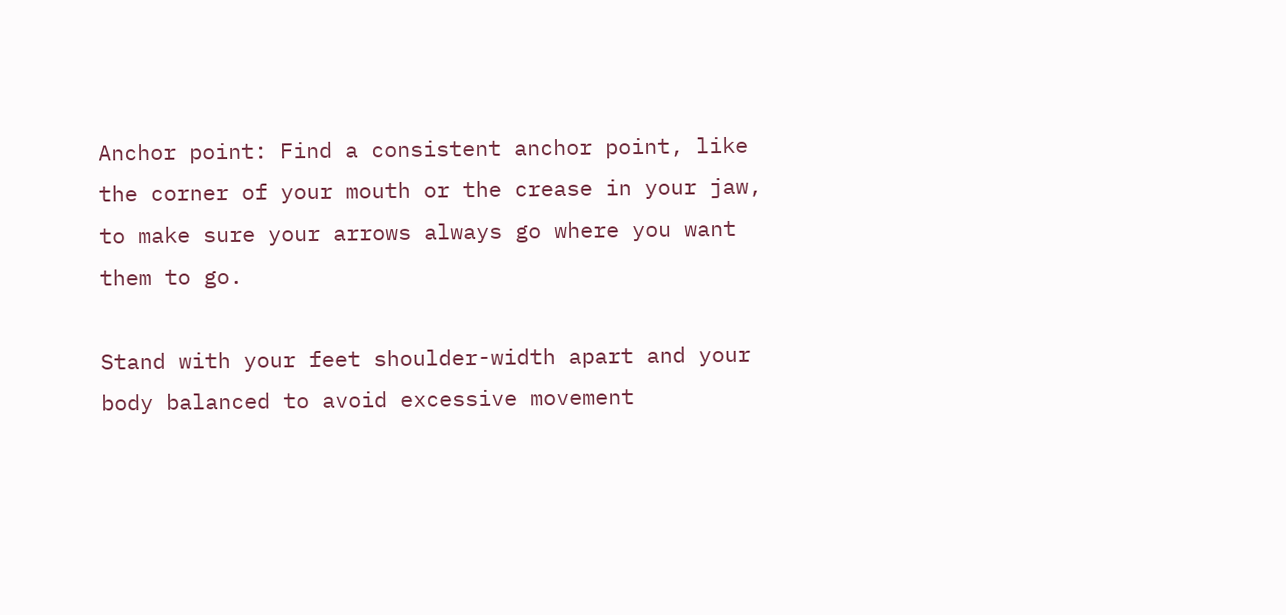Anchor point: Find a consistent anchor point, like the corner of your mouth or the crease in your jaw, to make sure your arrows always go where you want them to go.

Stand with your feet shoulder-width apart and your body balanced to avoid excessive movement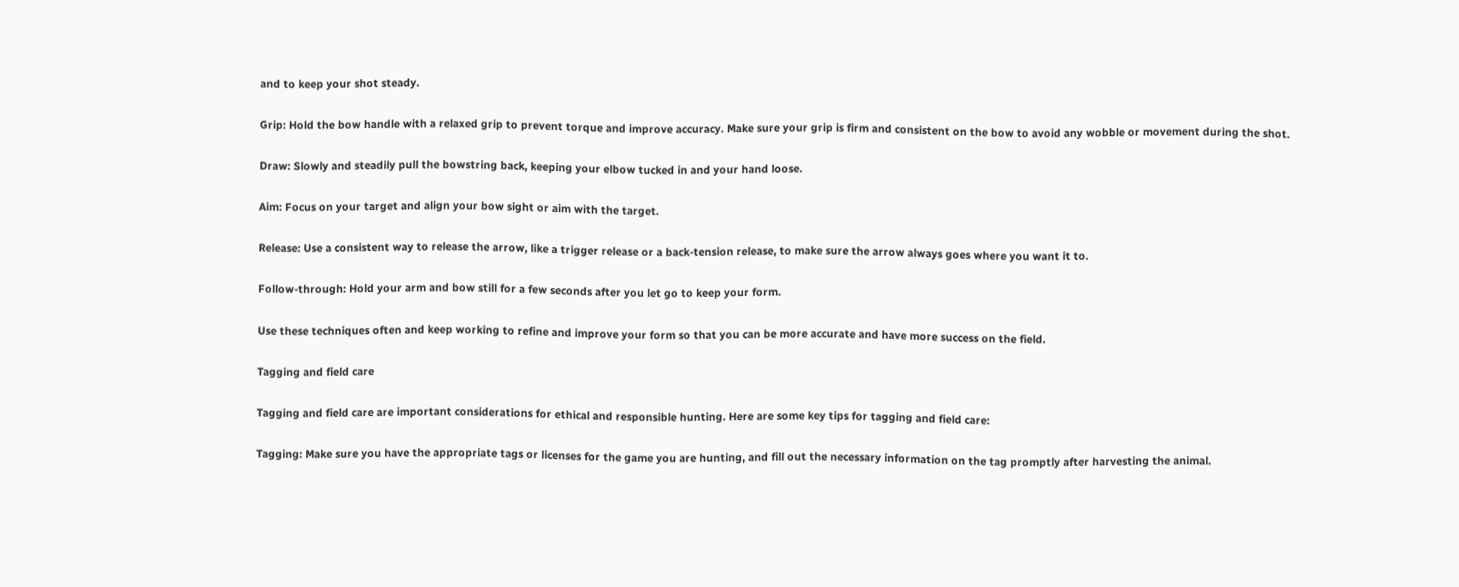and to keep your shot steady.

Grip: Hold the bow handle with a relaxed grip to prevent torque and improve accuracy. Make sure your grip is firm and consistent on the bow to avoid any wobble or movement during the shot.

Draw: Slowly and steadily pull the bowstring back, keeping your elbow tucked in and your hand loose.

Aim: Focus on your target and align your bow sight or aim with the target.

Release: Use a consistent way to release the arrow, like a trigger release or a back-tension release, to make sure the arrow always goes where you want it to.

Follow-through: Hold your arm and bow still for a few seconds after you let go to keep your form.

Use these techniques often and keep working to refine and improve your form so that you can be more accurate and have more success on the field.

Tagging and field care

Tagging and field care are important considerations for ethical and responsible hunting. Here are some key tips for tagging and field care:

Tagging: Make sure you have the appropriate tags or licenses for the game you are hunting, and fill out the necessary information on the tag promptly after harvesting the animal.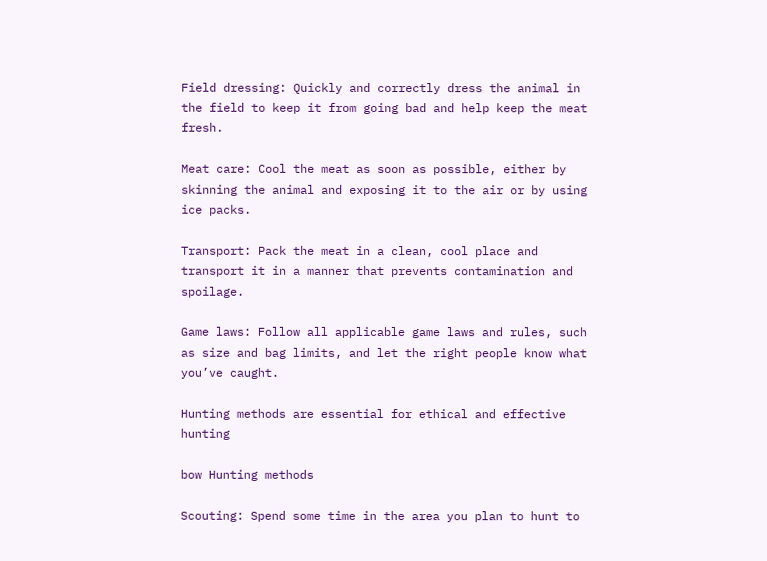Field dressing: Quickly and correctly dress the animal in the field to keep it from going bad and help keep the meat fresh.

Meat care: Cool the meat as soon as possible, either by skinning the animal and exposing it to the air or by using ice packs.

Transport: Pack the meat in a clean, cool place and transport it in a manner that prevents contamination and spoilage.

Game laws: Follow all applicable game laws and rules, such as size and bag limits, and let the right people know what you’ve caught.

Hunting methods are essential for ethical and effective hunting

bow Hunting methods

Scouting: Spend some time in the area you plan to hunt to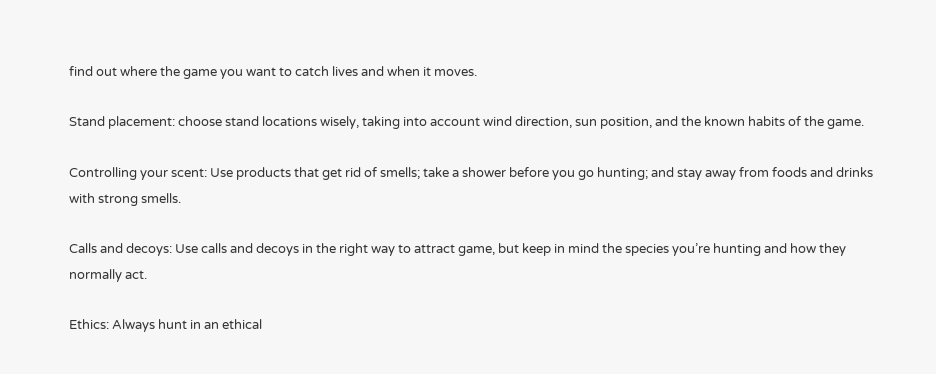find out where the game you want to catch lives and when it moves.

Stand placement: choose stand locations wisely, taking into account wind direction, sun position, and the known habits of the game.

Controlling your scent: Use products that get rid of smells; take a shower before you go hunting; and stay away from foods and drinks with strong smells.

Calls and decoys: Use calls and decoys in the right way to attract game, but keep in mind the species you’re hunting and how they normally act.

Ethics: Always hunt in an ethical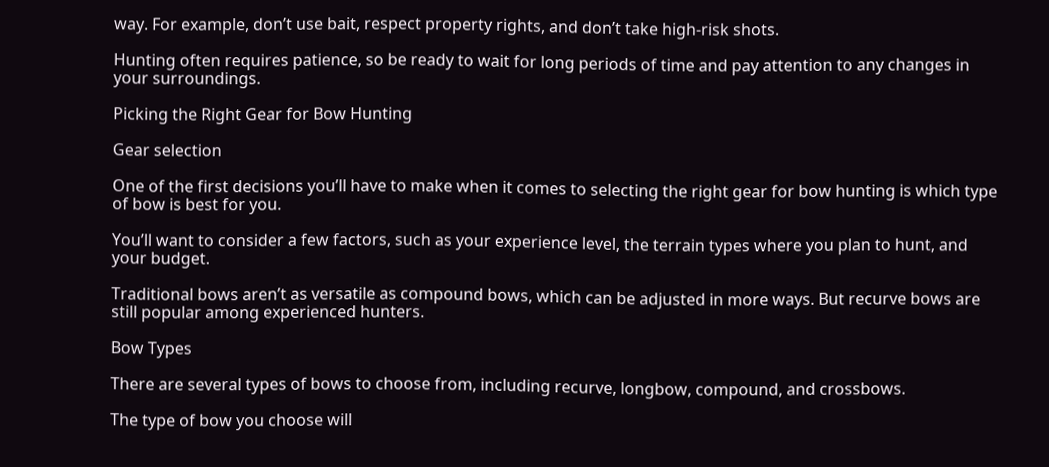way. For example, don’t use bait, respect property rights, and don’t take high-risk shots.

Hunting often requires patience, so be ready to wait for long periods of time and pay attention to any changes in your surroundings.

Picking the Right Gear for Bow Hunting

Gear selection

One of the first decisions you’ll have to make when it comes to selecting the right gear for bow hunting is which type of bow is best for you.

You’ll want to consider a few factors, such as your experience level, the terrain types where you plan to hunt, and your budget.

Traditional bows aren’t as versatile as compound bows, which can be adjusted in more ways. But recurve bows are still popular among experienced hunters.

Bow Types

There are several types of bows to choose from, including recurve, longbow, compound, and crossbows.

The type of bow you choose will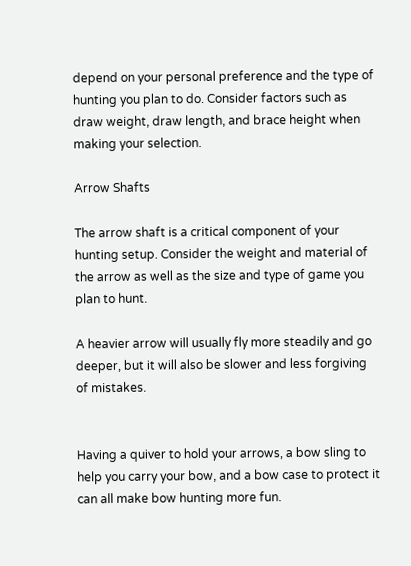depend on your personal preference and the type of hunting you plan to do. Consider factors such as draw weight, draw length, and brace height when making your selection.

Arrow Shafts

The arrow shaft is a critical component of your hunting setup. Consider the weight and material of the arrow as well as the size and type of game you plan to hunt.

A heavier arrow will usually fly more steadily and go deeper, but it will also be slower and less forgiving of mistakes.


Having a quiver to hold your arrows, a bow sling to help you carry your bow, and a bow case to protect it can all make bow hunting more fun.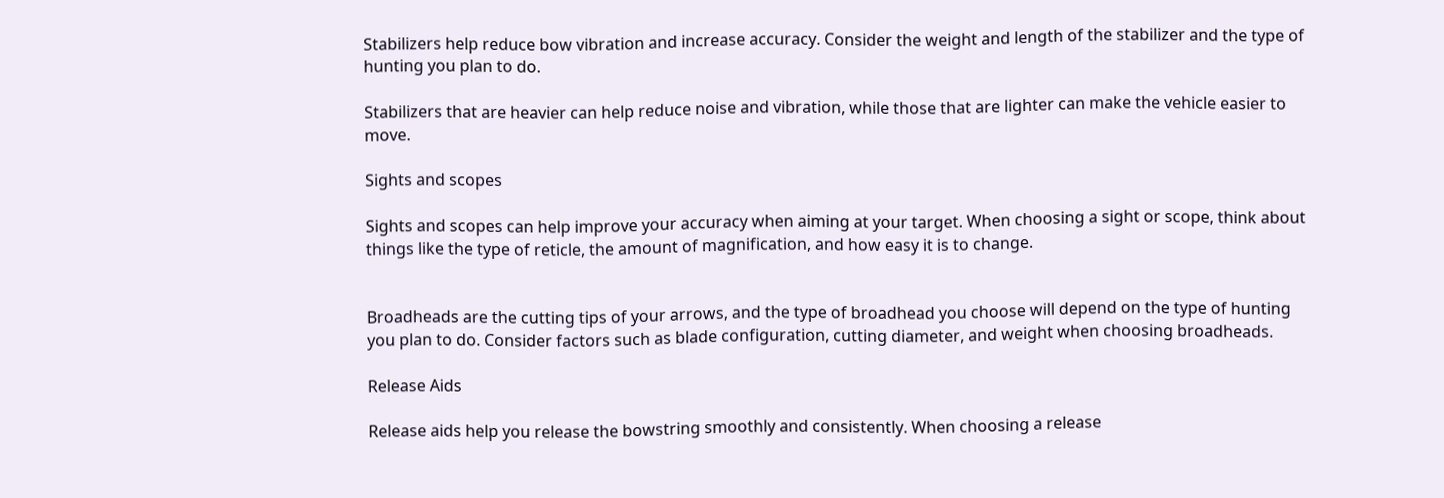Stabilizers help reduce bow vibration and increase accuracy. Consider the weight and length of the stabilizer and the type of hunting you plan to do.

Stabilizers that are heavier can help reduce noise and vibration, while those that are lighter can make the vehicle easier to move.

Sights and scopes

Sights and scopes can help improve your accuracy when aiming at your target. When choosing a sight or scope, think about things like the type of reticle, the amount of magnification, and how easy it is to change.


Broadheads are the cutting tips of your arrows, and the type of broadhead you choose will depend on the type of hunting you plan to do. Consider factors such as blade configuration, cutting diameter, and weight when choosing broadheads.

Release Aids

Release aids help you release the bowstring smoothly and consistently. When choosing a release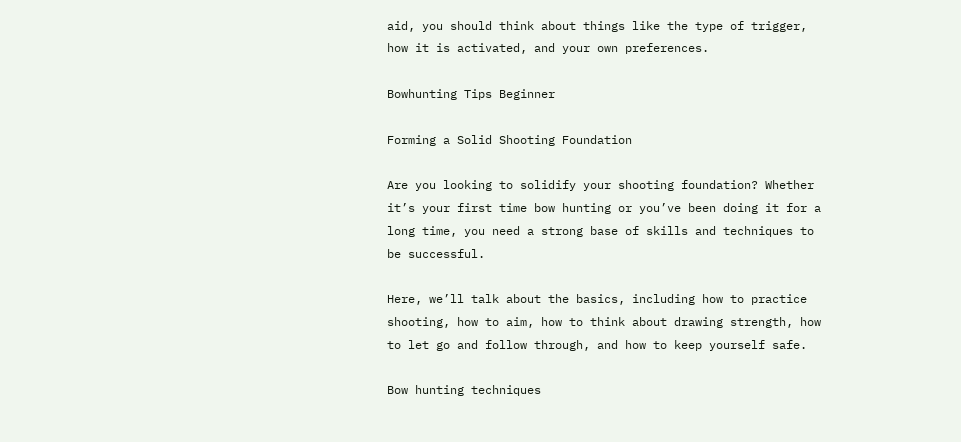aid, you should think about things like the type of trigger, how it is activated, and your own preferences.

Bowhunting Tips Beginner

Forming a Solid Shooting Foundation

Are you looking to solidify your shooting foundation? Whether it’s your first time bow hunting or you’ve been doing it for a long time, you need a strong base of skills and techniques to be successful.

Here, we’ll talk about the basics, including how to practice shooting, how to aim, how to think about drawing strength, how to let go and follow through, and how to keep yourself safe.

Bow hunting techniques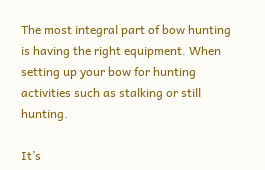The most integral part of bow hunting is having the right equipment. When setting up your bow for hunting activities such as stalking or still hunting.

It’s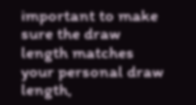important to make sure the draw length matches your personal draw length,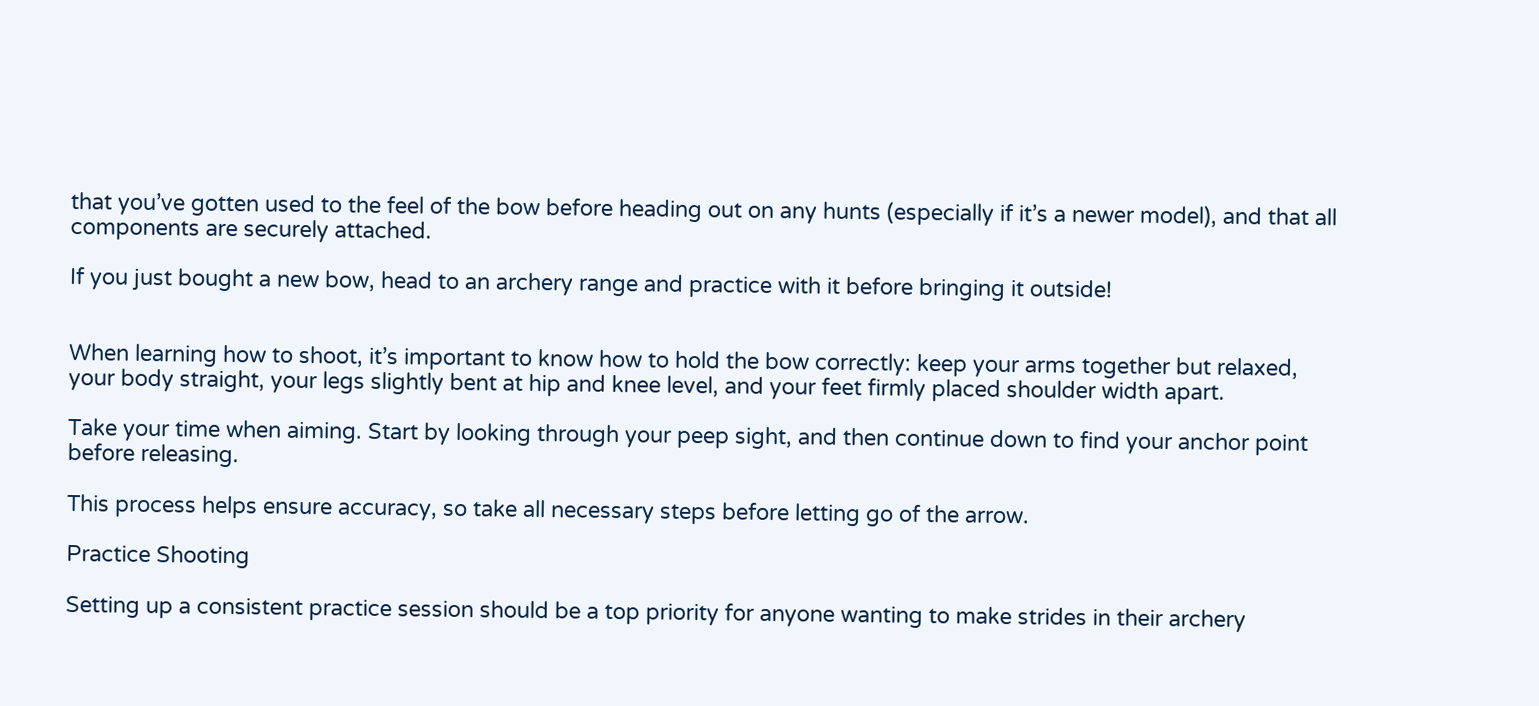that you’ve gotten used to the feel of the bow before heading out on any hunts (especially if it’s a newer model), and that all components are securely attached.

If you just bought a new bow, head to an archery range and practice with it before bringing it outside!


When learning how to shoot, it’s important to know how to hold the bow correctly: keep your arms together but relaxed, your body straight, your legs slightly bent at hip and knee level, and your feet firmly placed shoulder width apart.

Take your time when aiming. Start by looking through your peep sight, and then continue down to find your anchor point before releasing.

This process helps ensure accuracy, so take all necessary steps before letting go of the arrow.

Practice Shooting

Setting up a consistent practice session should be a top priority for anyone wanting to make strides in their archery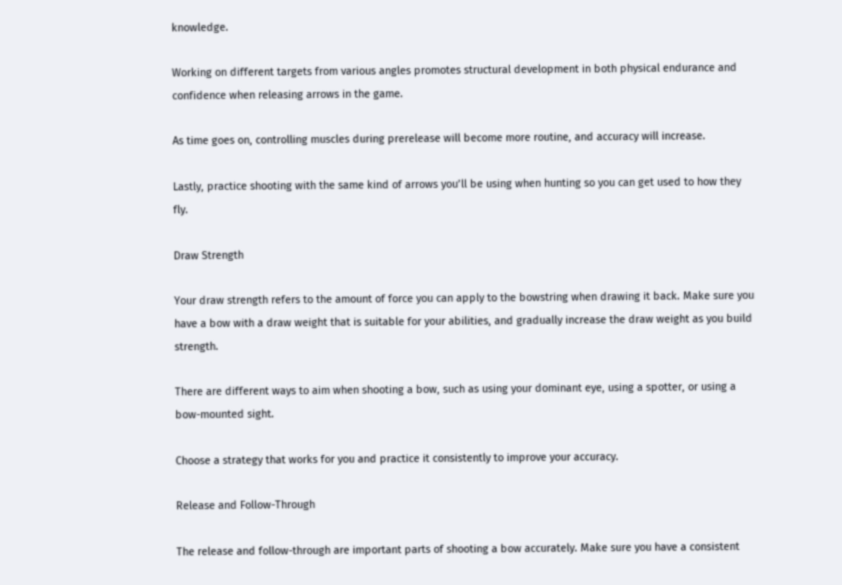knowledge.

Working on different targets from various angles promotes structural development in both physical endurance and confidence when releasing arrows in the game.

As time goes on, controlling muscles during prerelease will become more routine, and accuracy will increase.

Lastly, practice shooting with the same kind of arrows you’ll be using when hunting so you can get used to how they fly.

Draw Strength

Your draw strength refers to the amount of force you can apply to the bowstring when drawing it back. Make sure you have a bow with a draw weight that is suitable for your abilities, and gradually increase the draw weight as you build strength.

There are different ways to aim when shooting a bow, such as using your dominant eye, using a spotter, or using a bow-mounted sight.

Choose a strategy that works for you and practice it consistently to improve your accuracy.

Release and Follow-Through

The release and follow-through are important parts of shooting a bow accurately. Make sure you have a consistent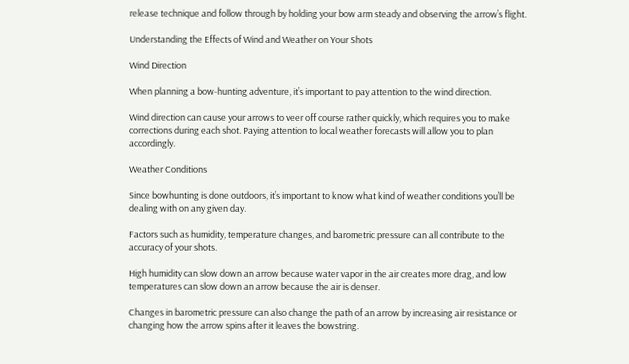release technique and follow through by holding your bow arm steady and observing the arrow’s flight.

Understanding the Effects of Wind and Weather on Your Shots

Wind Direction

When planning a bow-hunting adventure, it’s important to pay attention to the wind direction.

Wind direction can cause your arrows to veer off course rather quickly, which requires you to make corrections during each shot. Paying attention to local weather forecasts will allow you to plan accordingly.

Weather Conditions

Since bowhunting is done outdoors, it’s important to know what kind of weather conditions you’ll be dealing with on any given day.

Factors such as humidity, temperature changes, and barometric pressure can all contribute to the accuracy of your shots.

High humidity can slow down an arrow because water vapor in the air creates more drag, and low temperatures can slow down an arrow because the air is denser.

Changes in barometric pressure can also change the path of an arrow by increasing air resistance or changing how the arrow spins after it leaves the bowstring.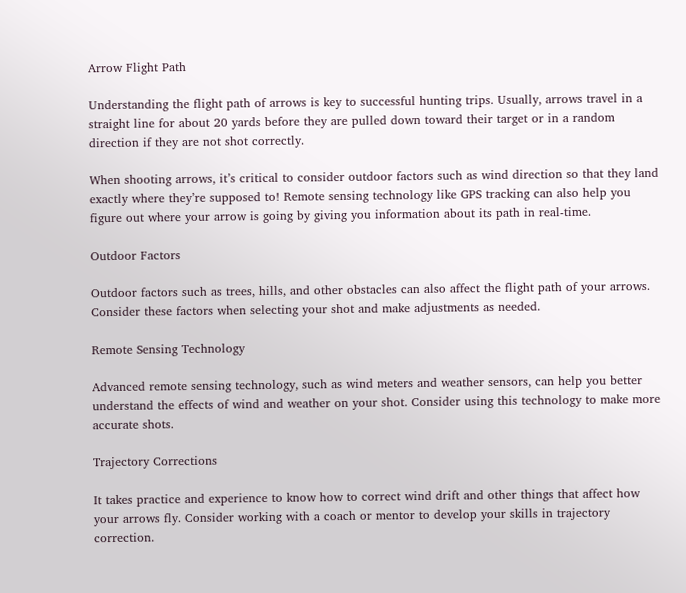Arrow Flight Path

Understanding the flight path of arrows is key to successful hunting trips. Usually, arrows travel in a straight line for about 20 yards before they are pulled down toward their target or in a random direction if they are not shot correctly.

When shooting arrows, it’s critical to consider outdoor factors such as wind direction so that they land exactly where they’re supposed to! Remote sensing technology like GPS tracking can also help you figure out where your arrow is going by giving you information about its path in real-time.

Outdoor Factors

Outdoor factors such as trees, hills, and other obstacles can also affect the flight path of your arrows. Consider these factors when selecting your shot and make adjustments as needed.

Remote Sensing Technology

Advanced remote sensing technology, such as wind meters and weather sensors, can help you better understand the effects of wind and weather on your shot. Consider using this technology to make more accurate shots.

Trajectory Corrections

It takes practice and experience to know how to correct wind drift and other things that affect how your arrows fly. Consider working with a coach or mentor to develop your skills in trajectory correction.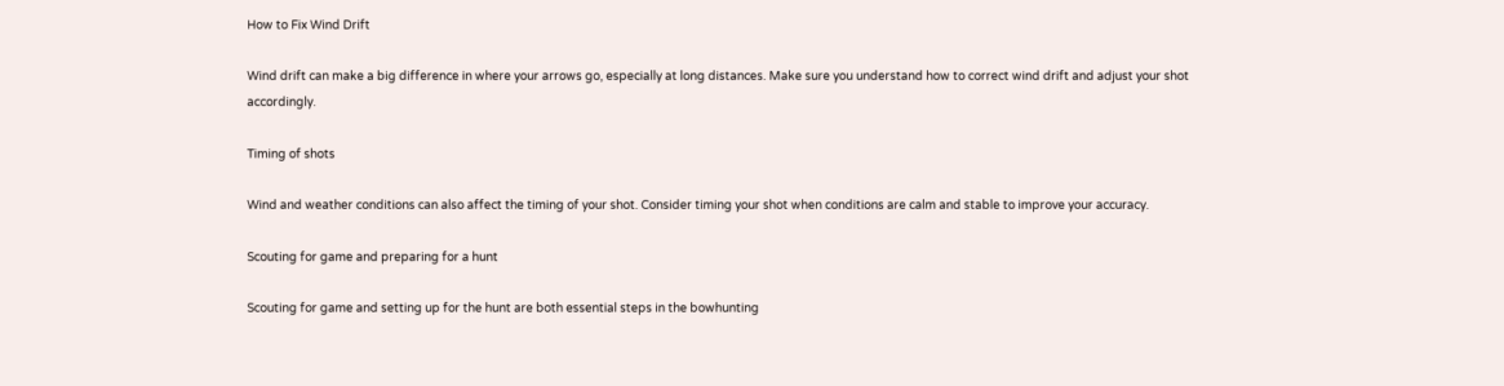How to Fix Wind Drift

Wind drift can make a big difference in where your arrows go, especially at long distances. Make sure you understand how to correct wind drift and adjust your shot accordingly.

Timing of shots

Wind and weather conditions can also affect the timing of your shot. Consider timing your shot when conditions are calm and stable to improve your accuracy.

Scouting for game and preparing for a hunt

Scouting for game and setting up for the hunt are both essential steps in the bowhunting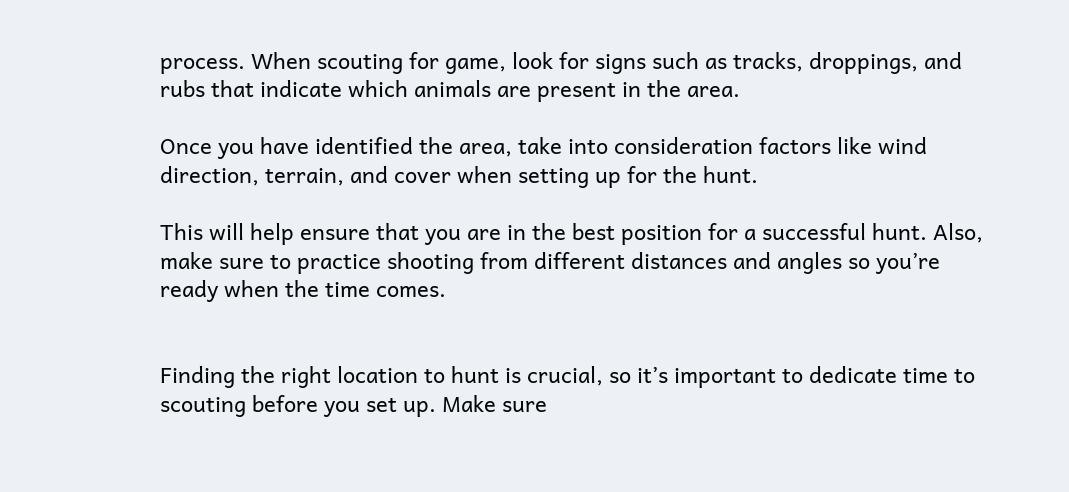process. When scouting for game, look for signs such as tracks, droppings, and rubs that indicate which animals are present in the area.

Once you have identified the area, take into consideration factors like wind direction, terrain, and cover when setting up for the hunt.

This will help ensure that you are in the best position for a successful hunt. Also, make sure to practice shooting from different distances and angles so you’re ready when the time comes.


Finding the right location to hunt is crucial, so it’s important to dedicate time to scouting before you set up. Make sure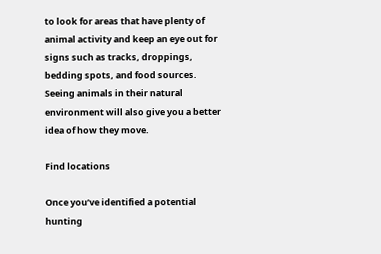to look for areas that have plenty of animal activity and keep an eye out for signs such as tracks, droppings, bedding spots, and food sources. Seeing animals in their natural environment will also give you a better idea of how they move.

Find locations

Once you’ve identified a potential hunting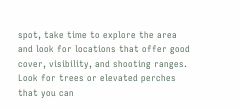spot, take time to explore the area and look for locations that offer good cover, visibility, and shooting ranges. Look for trees or elevated perches that you can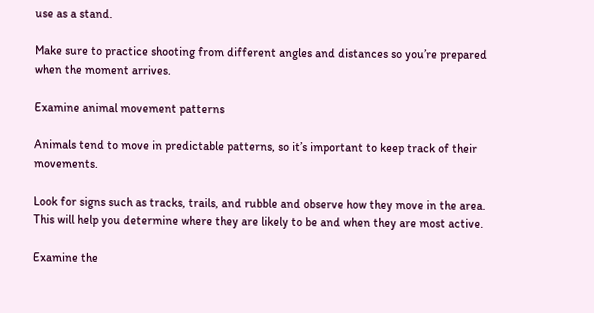use as a stand.

Make sure to practice shooting from different angles and distances so you’re prepared when the moment arrives.

Examine animal movement patterns

Animals tend to move in predictable patterns, so it’s important to keep track of their movements.

Look for signs such as tracks, trails, and rubble and observe how they move in the area. This will help you determine where they are likely to be and when they are most active.

Examine the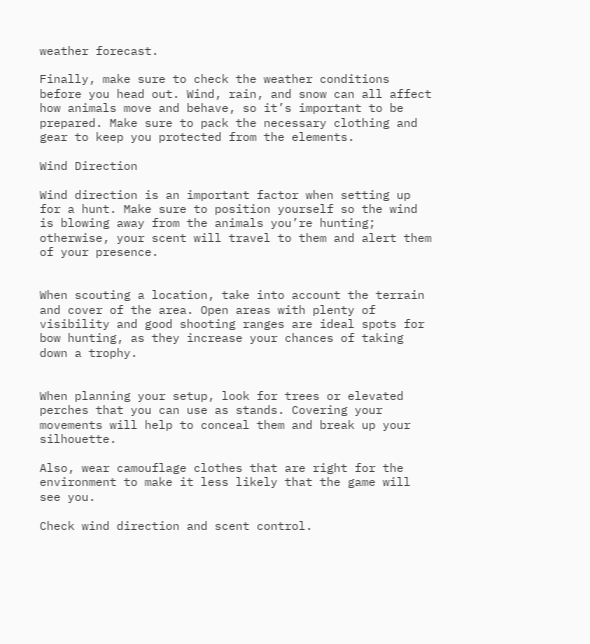weather forecast.

Finally, make sure to check the weather conditions before you head out. Wind, rain, and snow can all affect how animals move and behave, so it’s important to be prepared. Make sure to pack the necessary clothing and gear to keep you protected from the elements.

Wind Direction

Wind direction is an important factor when setting up for a hunt. Make sure to position yourself so the wind is blowing away from the animals you’re hunting; otherwise, your scent will travel to them and alert them of your presence.


When scouting a location, take into account the terrain and cover of the area. Open areas with plenty of visibility and good shooting ranges are ideal spots for bow hunting, as they increase your chances of taking down a trophy.


When planning your setup, look for trees or elevated perches that you can use as stands. Covering your movements will help to conceal them and break up your silhouette.

Also, wear camouflage clothes that are right for the environment to make it less likely that the game will see you.

Check wind direction and scent control.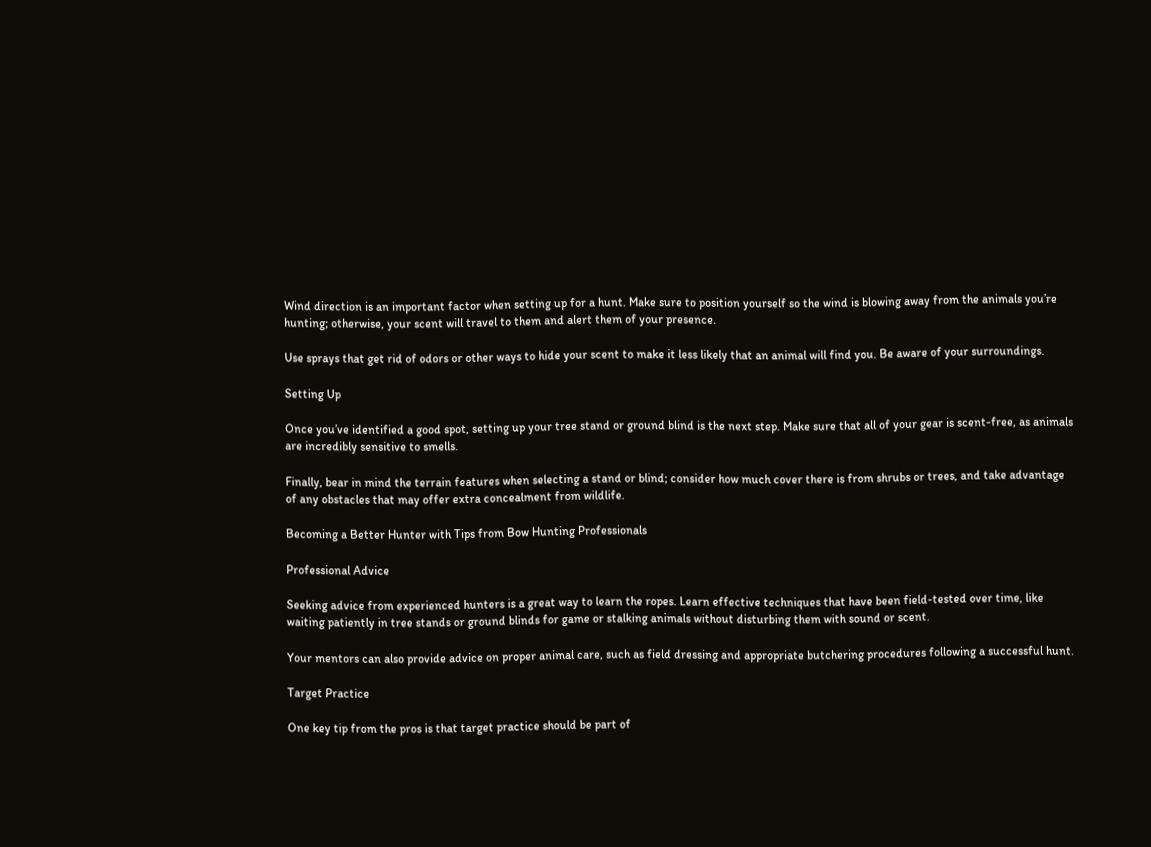Wind direction is an important factor when setting up for a hunt. Make sure to position yourself so the wind is blowing away from the animals you’re hunting; otherwise, your scent will travel to them and alert them of your presence.

Use sprays that get rid of odors or other ways to hide your scent to make it less likely that an animal will find you. Be aware of your surroundings.

Setting Up

Once you’ve identified a good spot, setting up your tree stand or ground blind is the next step. Make sure that all of your gear is scent-free, as animals are incredibly sensitive to smells.

Finally, bear in mind the terrain features when selecting a stand or blind; consider how much cover there is from shrubs or trees, and take advantage of any obstacles that may offer extra concealment from wildlife.

Becoming a Better Hunter with Tips from Bow Hunting Professionals

Professional Advice

Seeking advice from experienced hunters is a great way to learn the ropes. Learn effective techniques that have been field-tested over time, like waiting patiently in tree stands or ground blinds for game or stalking animals without disturbing them with sound or scent.

Your mentors can also provide advice on proper animal care, such as field dressing and appropriate butchering procedures following a successful hunt.

Target Practice

One key tip from the pros is that target practice should be part of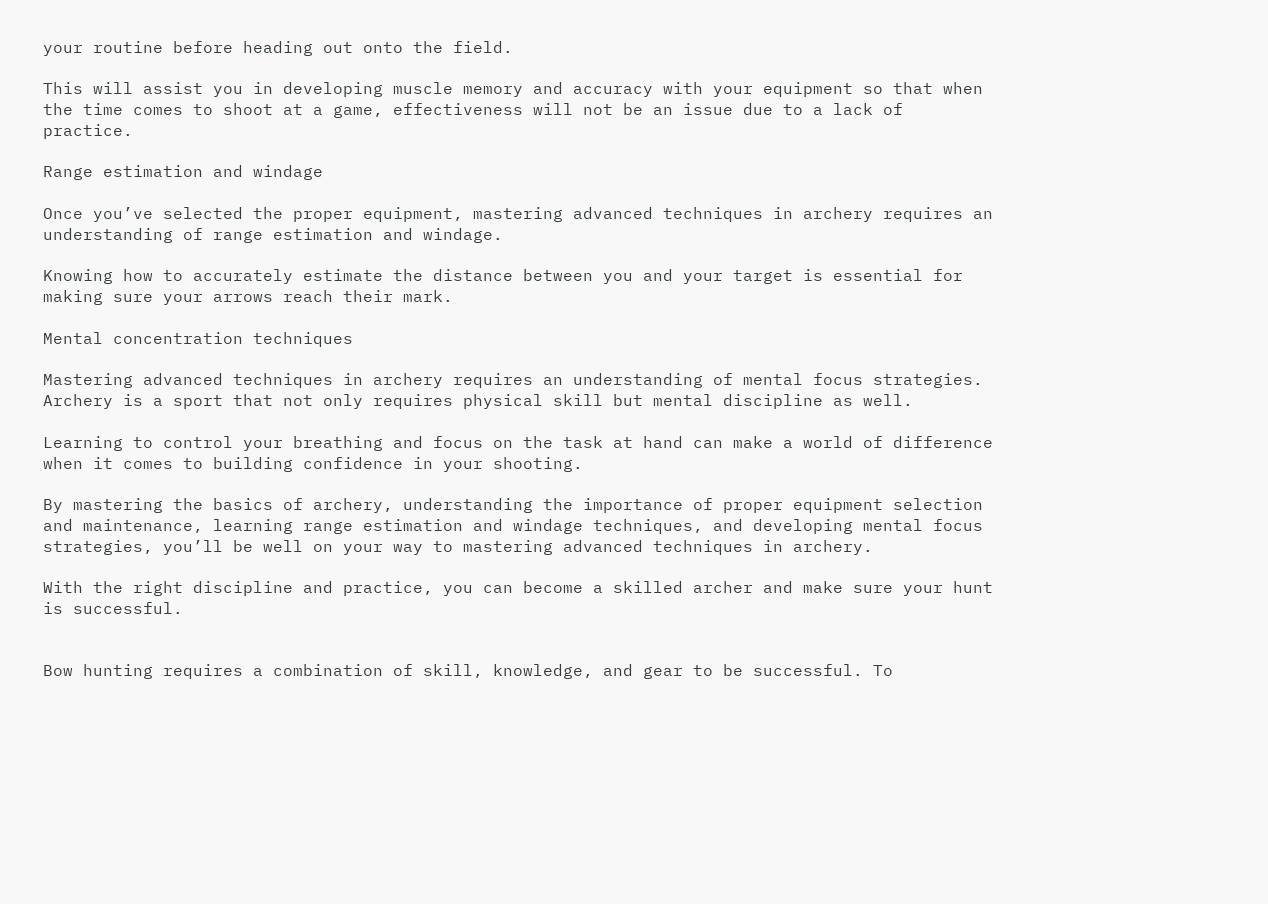your routine before heading out onto the field.

This will assist you in developing muscle memory and accuracy with your equipment so that when the time comes to shoot at a game, effectiveness will not be an issue due to a lack of practice.

Range estimation and windage

Once you’ve selected the proper equipment, mastering advanced techniques in archery requires an understanding of range estimation and windage.

Knowing how to accurately estimate the distance between you and your target is essential for making sure your arrows reach their mark.

Mental concentration techniques

Mastering advanced techniques in archery requires an understanding of mental focus strategies. Archery is a sport that not only requires physical skill but mental discipline as well.

Learning to control your breathing and focus on the task at hand can make a world of difference when it comes to building confidence in your shooting.

By mastering the basics of archery, understanding the importance of proper equipment selection and maintenance, learning range estimation and windage techniques, and developing mental focus strategies, you’ll be well on your way to mastering advanced techniques in archery.

With the right discipline and practice, you can become a skilled archer and make sure your hunt is successful.


Bow hunting requires a combination of skill, knowledge, and gear to be successful. To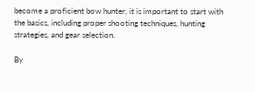become a proficient bow hunter, it is important to start with the basics, including proper shooting techniques, hunting strategies, and gear selection.

By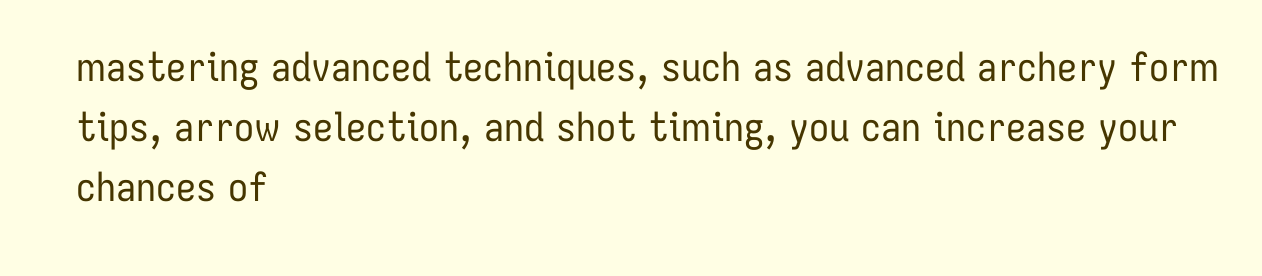mastering advanced techniques, such as advanced archery form tips, arrow selection, and shot timing, you can increase your chances of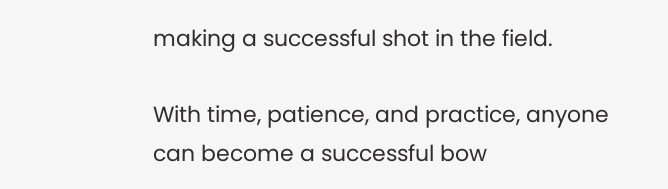making a successful shot in the field.

With time, patience, and practice, anyone can become a successful bow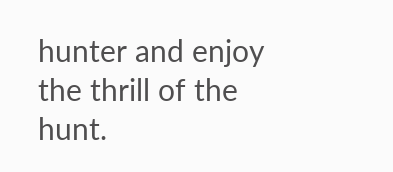hunter and enjoy the thrill of the hunt.